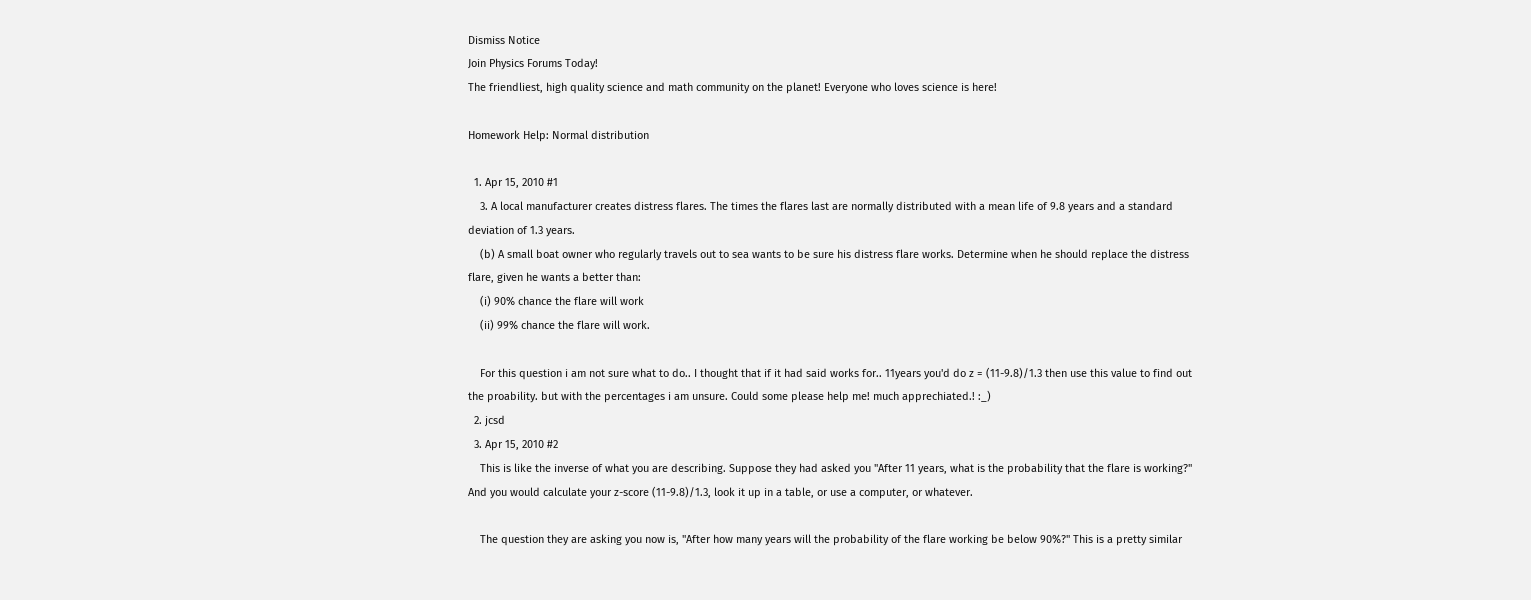Dismiss Notice
Join Physics Forums Today!
The friendliest, high quality science and math community on the planet! Everyone who loves science is here!

Homework Help: Normal distribution

  1. Apr 15, 2010 #1
    3. A local manufacturer creates distress flares. The times the flares last are normally distributed with a mean life of 9.8 years and a standard deviation of 1.3 years.
    (b) A small boat owner who regularly travels out to sea wants to be sure his distress flare works. Determine when he should replace the distress flare, given he wants a better than:
    (i) 90% chance the flare will work
    (ii) 99% chance the flare will work.

    For this question i am not sure what to do.. I thought that if it had said works for.. 11years you'd do z = (11-9.8)/1.3 then use this value to find out the proability. but with the percentages i am unsure. Could some please help me! much apprechiated.! :_)
  2. jcsd
  3. Apr 15, 2010 #2
    This is like the inverse of what you are describing. Suppose they had asked you "After 11 years, what is the probability that the flare is working?" And you would calculate your z-score (11-9.8)/1.3, look it up in a table, or use a computer, or whatever.

    The question they are asking you now is, "After how many years will the probability of the flare working be below 90%?" This is a pretty similar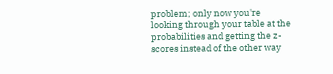problem; only now you're looking through your table at the probabilities and getting the z-scores instead of the other way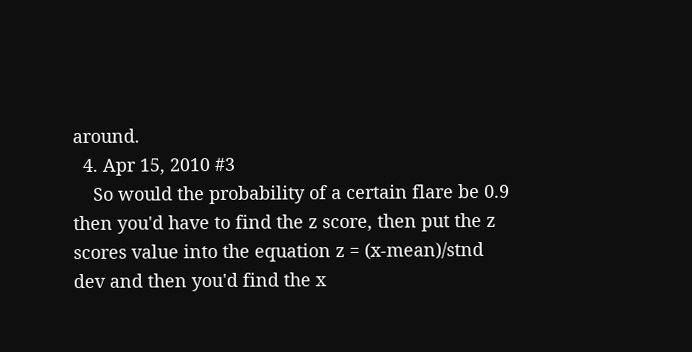around.
  4. Apr 15, 2010 #3
    So would the probability of a certain flare be 0.9 then you'd have to find the z score, then put the z scores value into the equation z = (x-mean)/stnd dev and then you'd find the x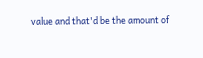value and that'd be the amount of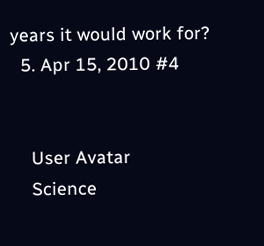years it would work for?
  5. Apr 15, 2010 #4


    User Avatar
    Science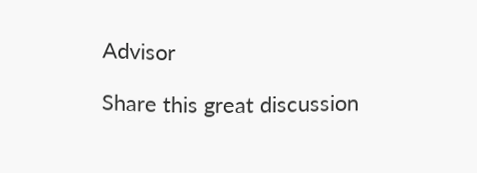Advisor

Share this great discussion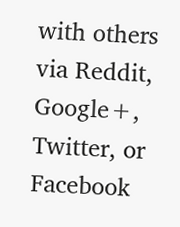with others via Reddit, Google+, Twitter, or Facebook